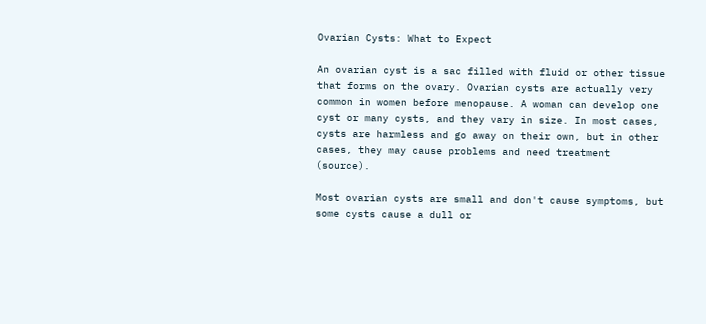Ovarian Cysts: What to Expect

An ovarian cyst is a sac filled with fluid or other tissue that forms on the ovary. Ovarian cysts are actually very common in women before menopause. A woman can develop one cyst or many cysts, and they vary in size. In most cases, cysts are harmless and go away on their own, but in other cases, they may cause problems and need treatment (source).

Most ovarian cysts are small and don't cause symptoms, but some cysts cause a dull or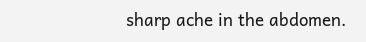sharp ache in the abdomen.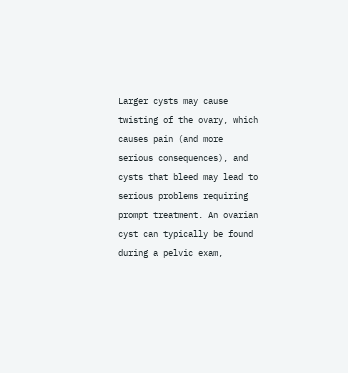Larger cysts may cause twisting of the ovary, which causes pain (and more serious consequences), and cysts that bleed may lead to serious problems requiring prompt treatment. An ovarian cyst can typically be found during a pelvic exam,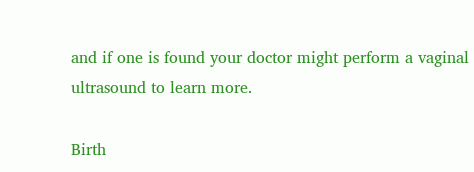and if one is found your doctor might perform a vaginal ultrasound to learn more.

Birth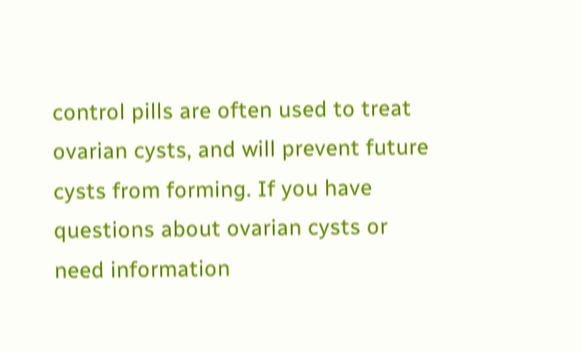control pills are often used to treat ovarian cysts, and will prevent future cysts from forming. If you have questions about ovarian cysts or need information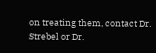on treating them, contact Dr. Strebel or Dr.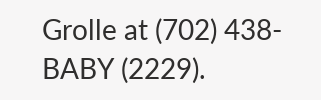Grolle at (702) 438-BABY (2229).